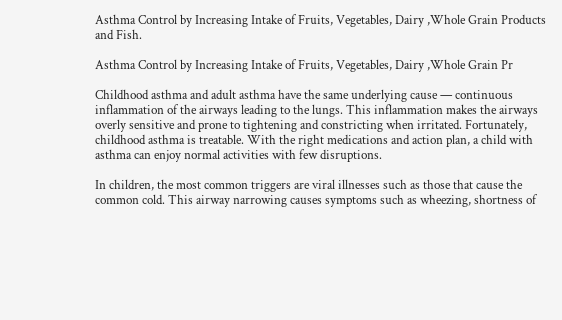Asthma Control by Increasing Intake of Fruits, Vegetables, Dairy ,Whole Grain Products and Fish.

Asthma Control by Increasing Intake of Fruits, Vegetables, Dairy ,Whole Grain Pr

Childhood asthma and adult asthma have the same underlying cause — continuous inflammation of the airways leading to the lungs. This inflammation makes the airways overly sensitive and prone to tightening and constricting when irritated. Fortunately, childhood asthma is treatable. With the right medications and action plan, a child with asthma can enjoy normal activities with few disruptions.

In children, the most common triggers are viral illnesses such as those that cause the common cold. This airway narrowing causes symptoms such as wheezing, shortness of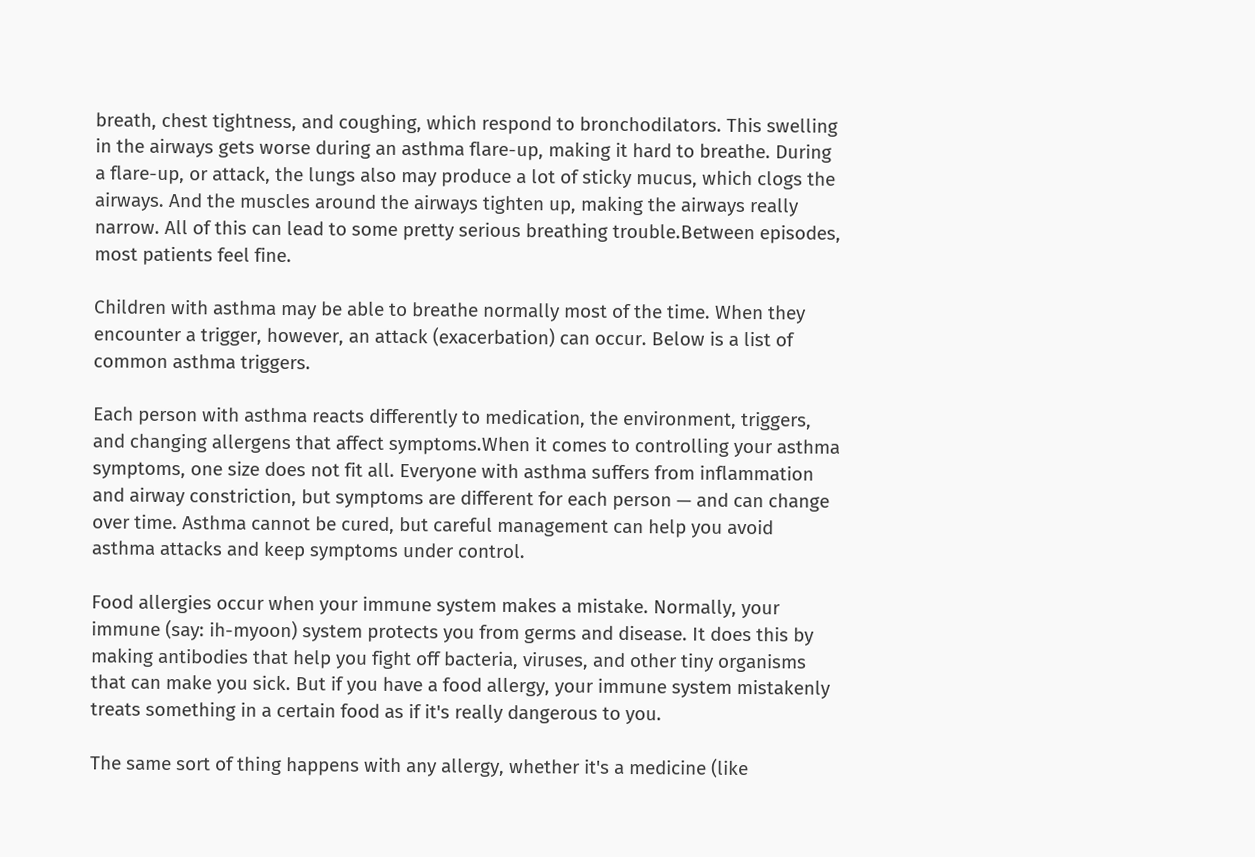breath, chest tightness, and coughing, which respond to bronchodilators. This swelling in the airways gets worse during an asthma flare-up, making it hard to breathe. During a flare-up, or attack, the lungs also may produce a lot of sticky mucus, which clogs the airways. And the muscles around the airways tighten up, making the airways really narrow. All of this can lead to some pretty serious breathing trouble.Between episodes, most patients feel fine.

Children with asthma may be able to breathe normally most of the time. When they encounter a trigger, however, an attack (exacerbation) can occur. Below is a list of common asthma triggers.

Each person with asthma reacts differently to medication, the environment, triggers, and changing allergens that affect symptoms.When it comes to controlling your asthma symptoms, one size does not fit all. Everyone with asthma suffers from inflammation and airway constriction, but symptoms are different for each person — and can change over time. Asthma cannot be cured, but careful management can help you avoid asthma attacks and keep symptoms under control.

Food allergies occur when your immune system makes a mistake. Normally, your immune (say: ih-myoon) system protects you from germs and disease. It does this by making antibodies that help you fight off bacteria, viruses, and other tiny organisms that can make you sick. But if you have a food allergy, your immune system mistakenly treats something in a certain food as if it's really dangerous to you.

The same sort of thing happens with any allergy, whether it's a medicine (like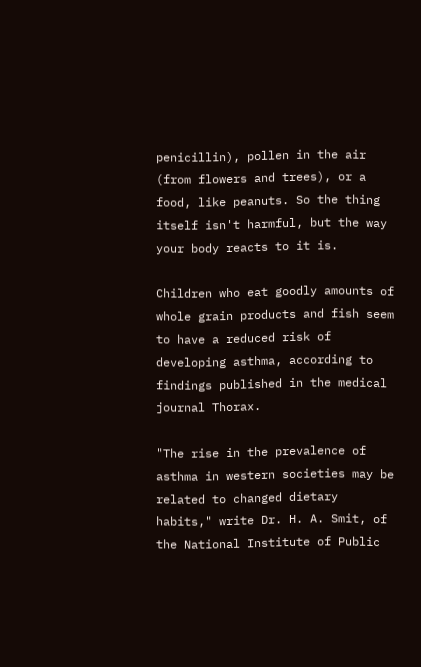penicillin), pollen in the air (from flowers and trees), or a food, like peanuts. So the thing itself isn't harmful, but the way your body reacts to it is.

Children who eat goodly amounts of whole grain products and fish seem to have a reduced risk of developing asthma, according to findings published in the medical journal Thorax.

"The rise in the prevalence of asthma in western societies may be related to changed dietary habits," write Dr. H. A. Smit, of the National Institute of Public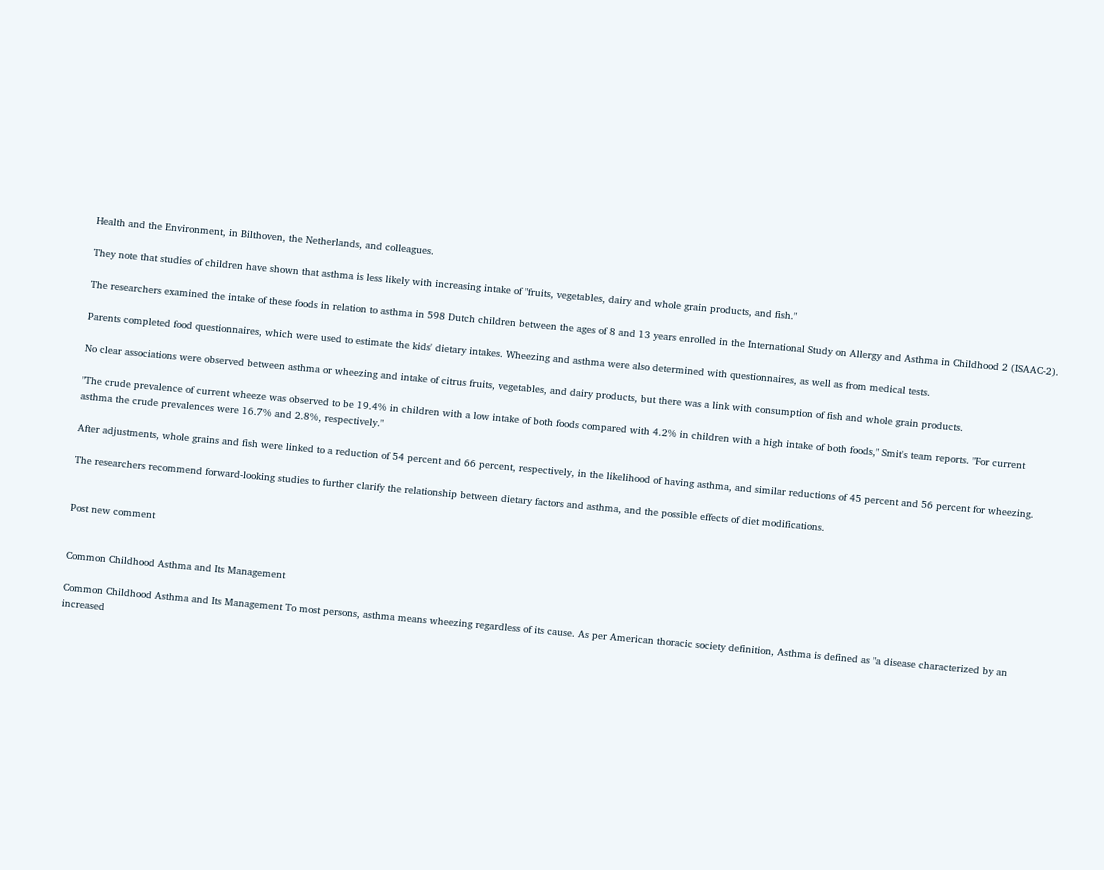Health and the Environment, in Bilthoven, the Netherlands, and colleagues.

They note that studies of children have shown that asthma is less likely with increasing intake of "fruits, vegetables, dairy and whole grain products, and fish."

The researchers examined the intake of these foods in relation to asthma in 598 Dutch children between the ages of 8 and 13 years enrolled in the International Study on Allergy and Asthma in Childhood 2 (ISAAC-2).

Parents completed food questionnaires, which were used to estimate the kids' dietary intakes. Wheezing and asthma were also determined with questionnaires, as well as from medical tests.

No clear associations were observed between asthma or wheezing and intake of citrus fruits, vegetables, and dairy products, but there was a link with consumption of fish and whole grain products.

"The crude prevalence of current wheeze was observed to be 19.4% in children with a low intake of both foods compared with 4.2% in children with a high intake of both foods," Smit's team reports. "For current asthma the crude prevalences were 16.7% and 2.8%, respectively."

After adjustments, whole grains and fish were linked to a reduction of 54 percent and 66 percent, respectively, in the likelihood of having asthma, and similar reductions of 45 percent and 56 percent for wheezing.

The researchers recommend forward-looking studies to further clarify the relationship between dietary factors and asthma, and the possible effects of diet modifications.


Post new comment


Common Childhood Asthma and Its Management

Common Childhood Asthma and Its Management To most persons, asthma means wheezing regardless of its cause. As per American thoracic society definition, Asthma is defined as "a disease characterized by an increased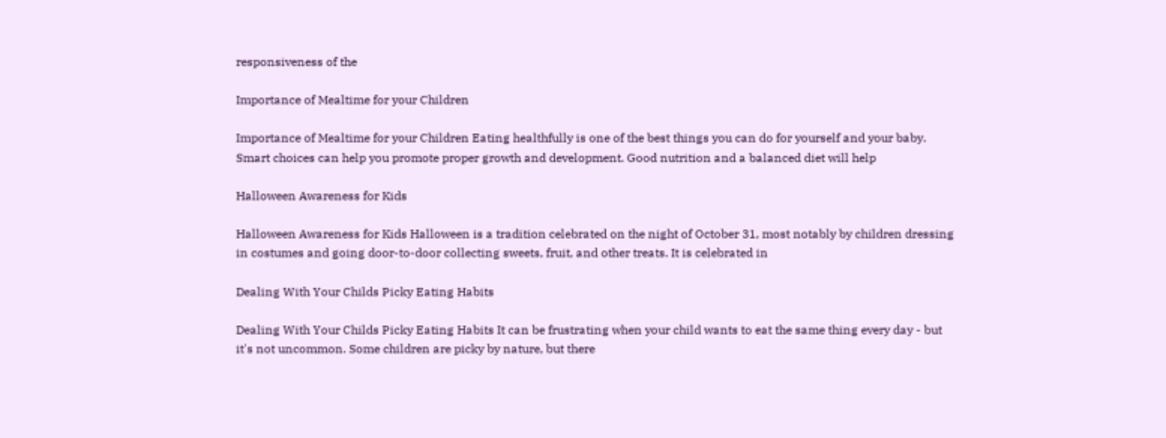responsiveness of the

Importance of Mealtime for your Children

Importance of Mealtime for your Children Eating healthfully is one of the best things you can do for yourself and your baby. Smart choices can help you promote proper growth and development. Good nutrition and a balanced diet will help

Halloween Awareness for Kids

Halloween Awareness for Kids Halloween is a tradition celebrated on the night of October 31, most notably by children dressing in costumes and going door-to-door collecting sweets, fruit, and other treats. It is celebrated in

Dealing With Your Childs Picky Eating Habits

Dealing With Your Childs Picky Eating Habits It can be frustrating when your child wants to eat the same thing every day - but it's not uncommon. Some children are picky by nature, but there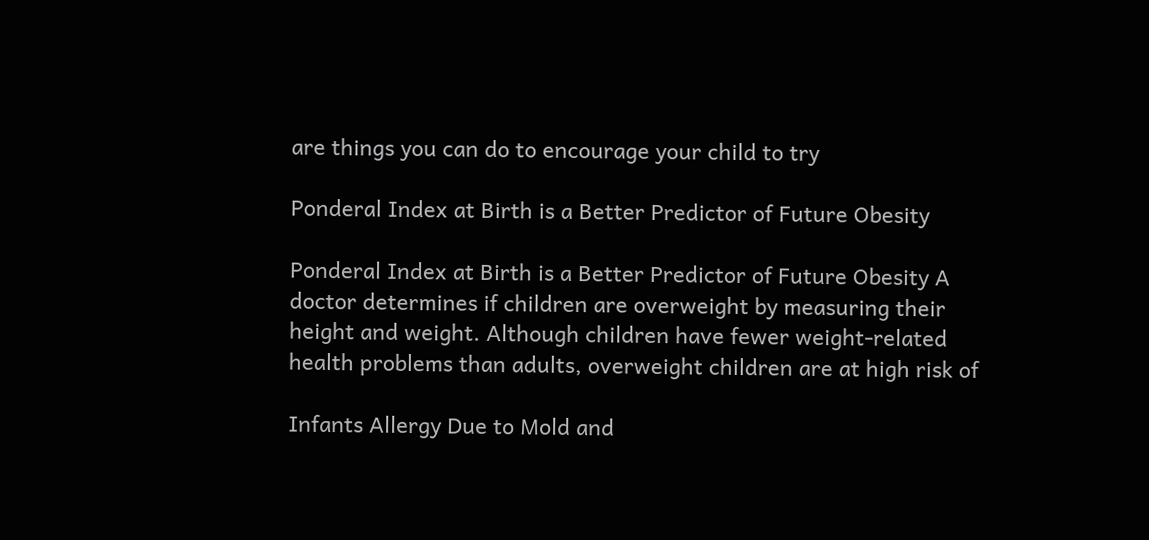are things you can do to encourage your child to try

Ponderal Index at Birth is a Better Predictor of Future Obesity

Ponderal Index at Birth is a Better Predictor of Future Obesity A doctor determines if children are overweight by measuring their height and weight. Although children have fewer weight-related health problems than adults, overweight children are at high risk of

Infants Allergy Due to Mold and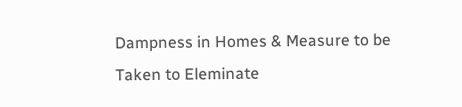Dampness in Homes & Measure to be Taken to Eleminate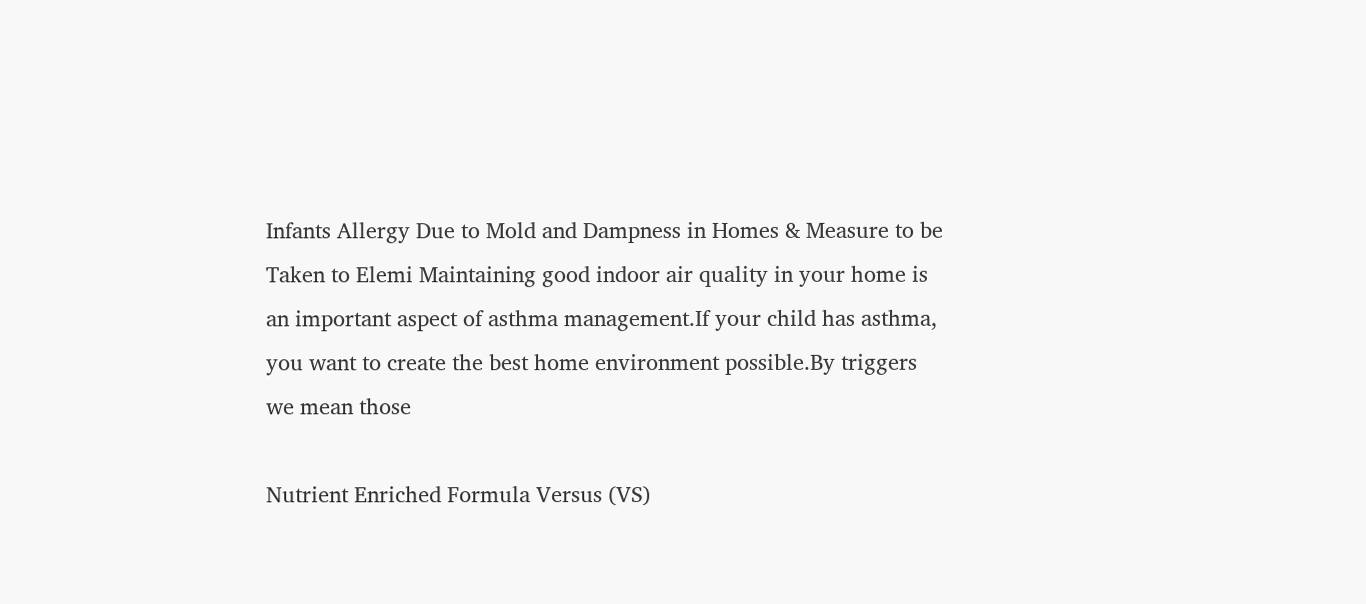Infants Allergy Due to Mold and Dampness in Homes & Measure to be Taken to Elemi Maintaining good indoor air quality in your home is an important aspect of asthma management.If your child has asthma, you want to create the best home environment possible.By triggers we mean those

Nutrient Enriched Formula Versus (VS)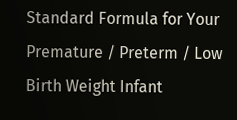Standard Formula for Your Premature / Preterm / Low Birth Weight Infant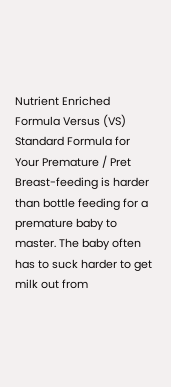Nutrient Enriched Formula Versus (VS) Standard Formula for Your Premature / Pret Breast-feeding is harder than bottle feeding for a premature baby to master. The baby often has to suck harder to get milk out from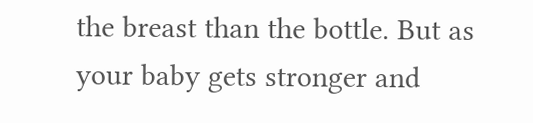the breast than the bottle. But as your baby gets stronger and